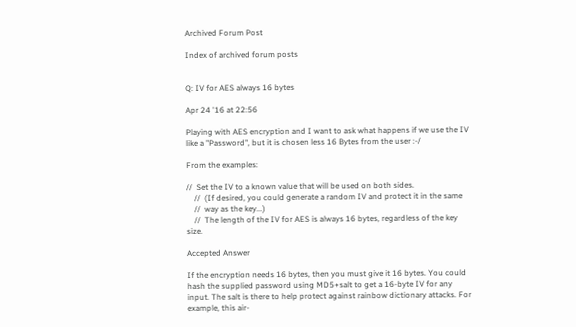Archived Forum Post

Index of archived forum posts


Q: IV for AES always 16 bytes

Apr 24 '16 at 22:56

Playing with AES encryption and I want to ask what happens if we use the IV like a "Password", but it is chosen less 16 Bytes from the user :-/

From the examples:

//  Set the IV to a known value that will be used on both sides.
    //  (If desired, you could generate a random IV and protect it in the same
    //  way as the key...)
    //  The length of the IV for AES is always 16 bytes, regardless of the key size.

Accepted Answer

If the encryption needs 16 bytes, then you must give it 16 bytes. You could hash the supplied password using MD5+salt to get a 16-byte IV for any input. The salt is there to help protect against rainbow dictionary attacks. For example, this air-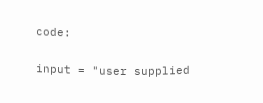code:

input = "user supplied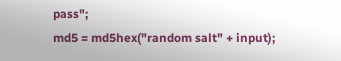pass";
md5 = md5hex("random salt" + input);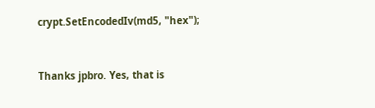crypt.SetEncodedIv(md5, "hex");


Thanks jpbro. Yes, that is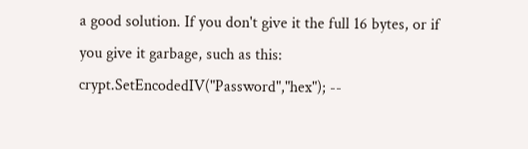a good solution. If you don't give it the full 16 bytes, or if you give it garbage, such as this: crypt.SetEncodedIV("Password","hex"); --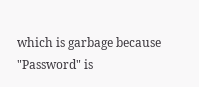which is garbage because "Password" is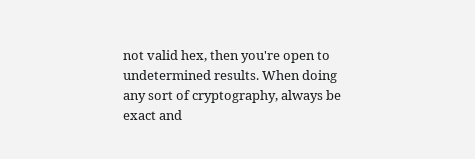not valid hex, then you're open to undetermined results. When doing any sort of cryptography, always be exact and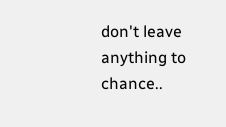don't leave anything to chance..